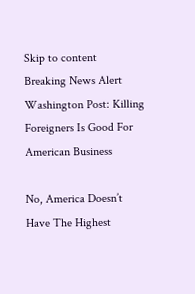Skip to content
Breaking News Alert Washington Post: Killing Foreigners Is Good For American Business

No, America Doesn’t Have The Highest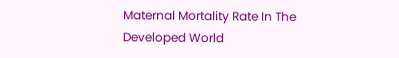Maternal Mortality Rate In The Developed World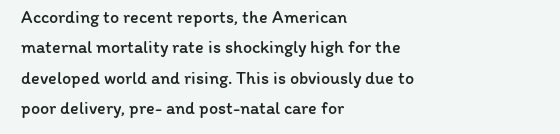According to recent reports, the American maternal mortality rate is shockingly high for the developed world and rising. This is obviously due to poor delivery, pre- and post-natal care for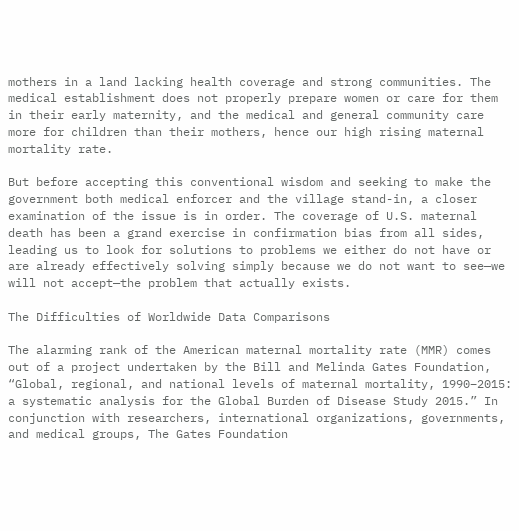mothers in a land lacking health coverage and strong communities. The medical establishment does not properly prepare women or care for them in their early maternity, and the medical and general community care more for children than their mothers, hence our high rising maternal mortality rate.

But before accepting this conventional wisdom and seeking to make the government both medical enforcer and the village stand-in, a closer examination of the issue is in order. The coverage of U.S. maternal death has been a grand exercise in confirmation bias from all sides, leading us to look for solutions to problems we either do not have or are already effectively solving simply because we do not want to see—we will not accept—the problem that actually exists.

The Difficulties of Worldwide Data Comparisons

The alarming rank of the American maternal mortality rate (MMR) comes out of a project undertaken by the Bill and Melinda Gates Foundation, “Global, regional, and national levels of maternal mortality, 1990–2015: a systematic analysis for the Global Burden of Disease Study 2015.” In conjunction with researchers, international organizations, governments, and medical groups, The Gates Foundation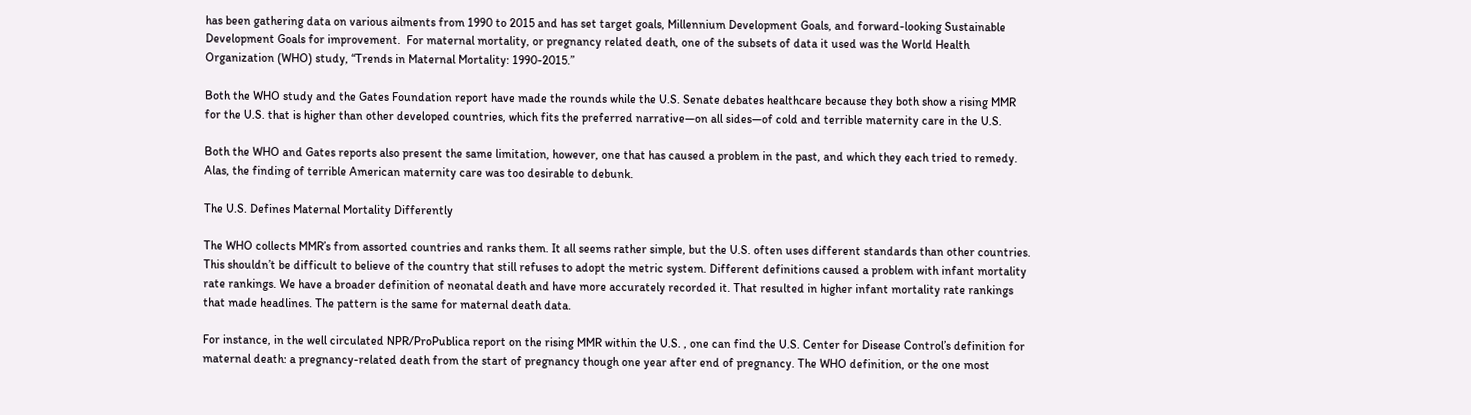has been gathering data on various ailments from 1990 to 2015 and has set target goals, Millennium Development Goals, and forward-looking Sustainable Development Goals for improvement.  For maternal mortality, or pregnancy related death, one of the subsets of data it used was the World Health Organization (WHO) study, “Trends in Maternal Mortality: 1990-2015.”

Both the WHO study and the Gates Foundation report have made the rounds while the U.S. Senate debates healthcare because they both show a rising MMR for the U.S. that is higher than other developed countries, which fits the preferred narrative—on all sides—of cold and terrible maternity care in the U.S.

Both the WHO and Gates reports also present the same limitation, however, one that has caused a problem in the past, and which they each tried to remedy. Alas, the finding of terrible American maternity care was too desirable to debunk.

The U.S. Defines Maternal Mortality Differently

The WHO collects MMR’s from assorted countries and ranks them. It all seems rather simple, but the U.S. often uses different standards than other countries. This shouldn’t be difficult to believe of the country that still refuses to adopt the metric system. Different definitions caused a problem with infant mortality rate rankings. We have a broader definition of neonatal death and have more accurately recorded it. That resulted in higher infant mortality rate rankings that made headlines. The pattern is the same for maternal death data.

For instance, in the well circulated NPR/ProPublica report on the rising MMR within the U.S. , one can find the U.S. Center for Disease Control’s definition for maternal death: a pregnancy-related death from the start of pregnancy though one year after end of pregnancy. The WHO definition, or the one most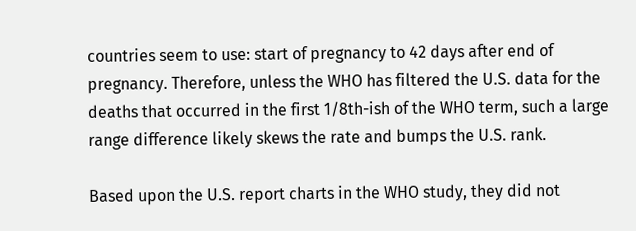countries seem to use: start of pregnancy to 42 days after end of pregnancy. Therefore, unless the WHO has filtered the U.S. data for the deaths that occurred in the first 1/8th-ish of the WHO term, such a large range difference likely skews the rate and bumps the U.S. rank.

Based upon the U.S. report charts in the WHO study, they did not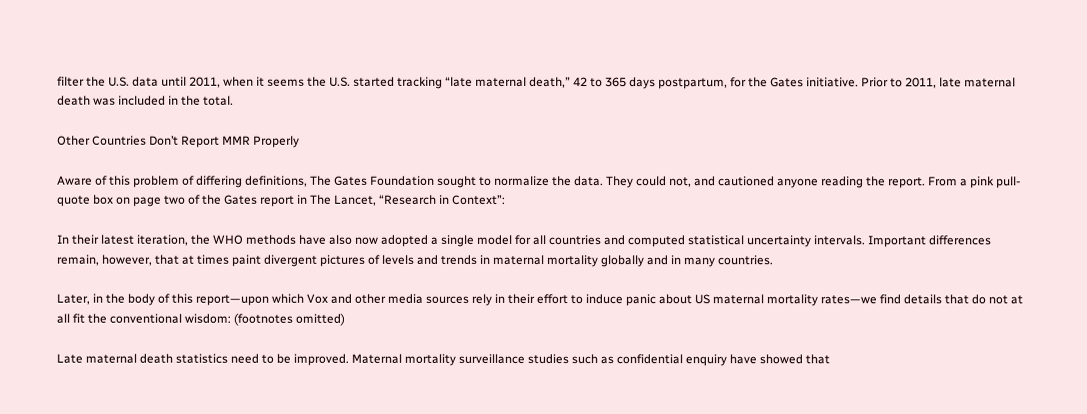filter the U.S. data until 2011, when it seems the U.S. started tracking “late maternal death,” 42 to 365 days postpartum, for the Gates initiative. Prior to 2011, late maternal death was included in the total.

Other Countries Don’t Report MMR Properly

Aware of this problem of differing definitions, The Gates Foundation sought to normalize the data. They could not, and cautioned anyone reading the report. From a pink pull-quote box on page two of the Gates report in The Lancet, “Research in Context”:

In their latest iteration, the WHO methods have also now adopted a single model for all countries and computed statistical uncertainty intervals. Important differences remain, however, that at times paint divergent pictures of levels and trends in maternal mortality globally and in many countries.

Later, in the body of this report—upon which Vox and other media sources rely in their effort to induce panic about US maternal mortality rates—we find details that do not at all fit the conventional wisdom: (footnotes omitted)

Late maternal death statistics need to be improved. Maternal mortality surveillance studies such as confidential enquiry have showed that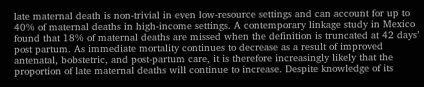late maternal death is non-trivial in even low-resource settings and can account for up to 40% of maternal deaths in high-income settings. A contemporary linkage study in Mexico found that 18% of maternal deaths are missed when the definition is truncated at 42 days’ post partum. As immediate mortality continues to decrease as a result of improved antenatal, bobstetric, and post-partum care, it is therefore increasingly likely that the proportion of late maternal deaths will continue to increase. Despite knowledge of its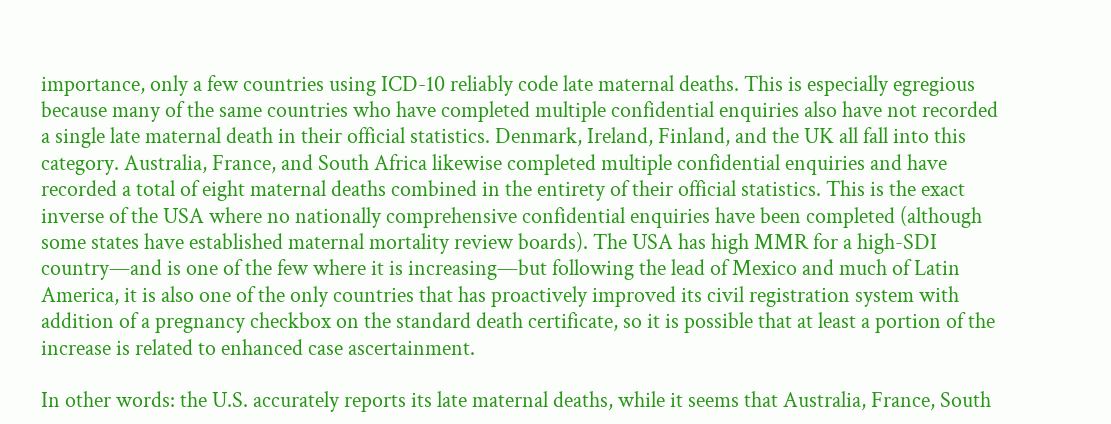importance, only a few countries using ICD-10 reliably code late maternal deaths. This is especially egregious because many of the same countries who have completed multiple confidential enquiries also have not recorded a single late maternal death in their official statistics. Denmark, Ireland, Finland, and the UK all fall into this category. Australia, France, and South Africa likewise completed multiple confidential enquiries and have recorded a total of eight maternal deaths combined in the entirety of their official statistics. This is the exact inverse of the USA where no nationally comprehensive confidential enquiries have been completed (although some states have established maternal mortality review boards). The USA has high MMR for a high-SDI country—and is one of the few where it is increasing—but following the lead of Mexico and much of Latin America, it is also one of the only countries that has proactively improved its civil registration system with addition of a pregnancy checkbox on the standard death certificate, so it is possible that at least a portion of the increase is related to enhanced case ascertainment.

In other words: the U.S. accurately reports its late maternal deaths, while it seems that Australia, France, South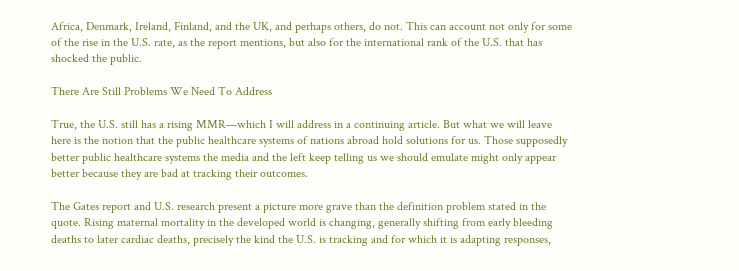Africa, Denmark, Ireland, Finland, and the UK, and perhaps others, do not. This can account not only for some of the rise in the U.S. rate, as the report mentions, but also for the international rank of the U.S. that has shocked the public.

There Are Still Problems We Need To Address

True, the U.S. still has a rising MMR—which I will address in a continuing article. But what we will leave here is the notion that the public healthcare systems of nations abroad hold solutions for us. Those supposedly better public healthcare systems the media and the left keep telling us we should emulate might only appear better because they are bad at tracking their outcomes.

The Gates report and U.S. research present a picture more grave than the definition problem stated in the quote. Rising maternal mortality in the developed world is changing, generally shifting from early bleeding deaths to later cardiac deaths, precisely the kind the U.S. is tracking and for which it is adapting responses,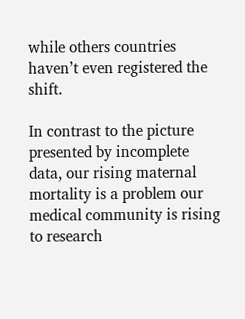while others countries haven’t even registered the shift.

In contrast to the picture presented by incomplete data, our rising maternal mortality is a problem our medical community is rising to research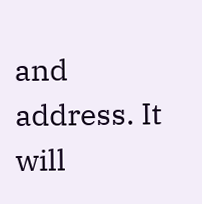and address. It will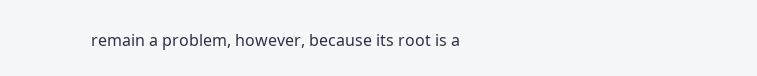remain a problem, however, because its root is a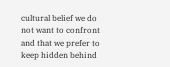cultural belief we do not want to confront and that we prefer to keep hidden behind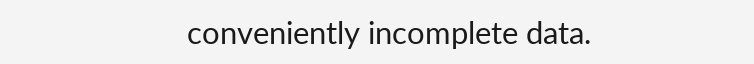conveniently incomplete data.